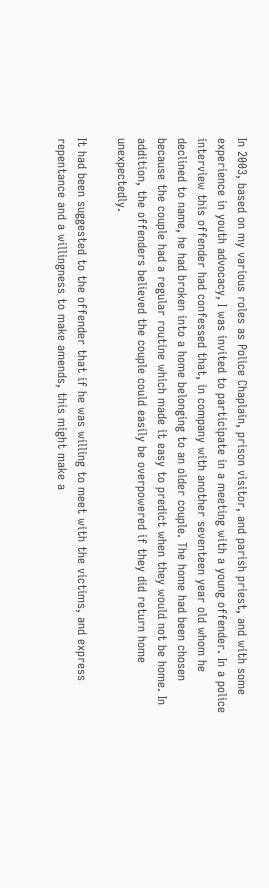In 2003, based on my various roles as Police Chaplain, prison visitor, and parish priest, and with some experience in youth advocacy, I was invited to participate in a meeting with a young offender. In a police interview this offender had confessed that, in company with another seventeen year old whom he declined to name, he had broken into a home belonging to an older couple. The home had been chosen because the couple had a regular routine which made it easy to predict when they would not be home. In addition, the offenders believed the couple could easily be overpowered if they did return home unexpectedly.

It had been suggested to the offender that if he was willing to meet with the victims, and express repentance and a willingness to make amends, this might make a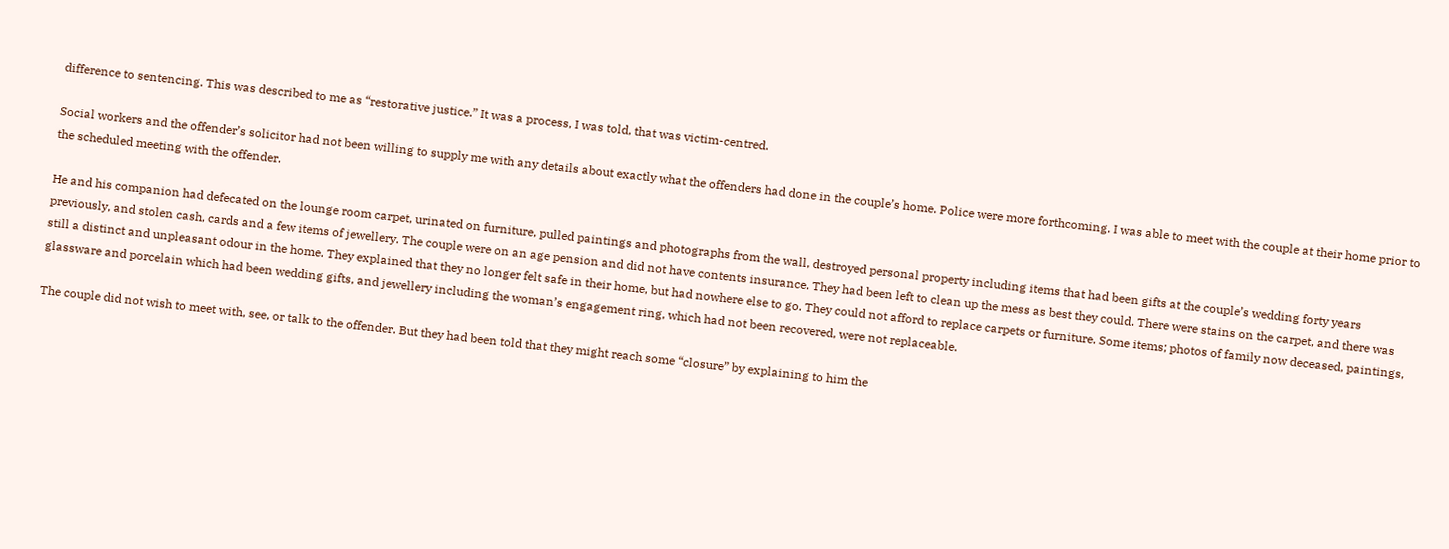difference to sentencing. This was described to me as “restorative justice.” It was a process, I was told, that was victim-centred.

Social workers and the offender’s solicitor had not been willing to supply me with any details about exactly what the offenders had done in the couple’s home. Police were more forthcoming. I was able to meet with the couple at their home prior to the scheduled meeting with the offender.

He and his companion had defecated on the lounge room carpet, urinated on furniture, pulled paintings and photographs from the wall, destroyed personal property including items that had been gifts at the couple’s wedding forty years previously, and stolen cash, cards and a few items of jewellery. The couple were on an age pension and did not have contents insurance. They had been left to clean up the mess as best they could. There were stains on the carpet, and there was still a distinct and unpleasant odour in the home. They explained that they no longer felt safe in their home, but had nowhere else to go. They could not afford to replace carpets or furniture. Some items; photos of family now deceased, paintings, glassware and porcelain which had been wedding gifts, and jewellery including the woman’s engagement ring, which had not been recovered, were not replaceable.

The couple did not wish to meet with, see, or talk to the offender. But they had been told that they might reach some “closure” by explaining to him the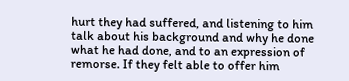hurt they had suffered, and listening to him talk about his background and why he done what he had done, and to an expression of remorse. If they felt able to offer him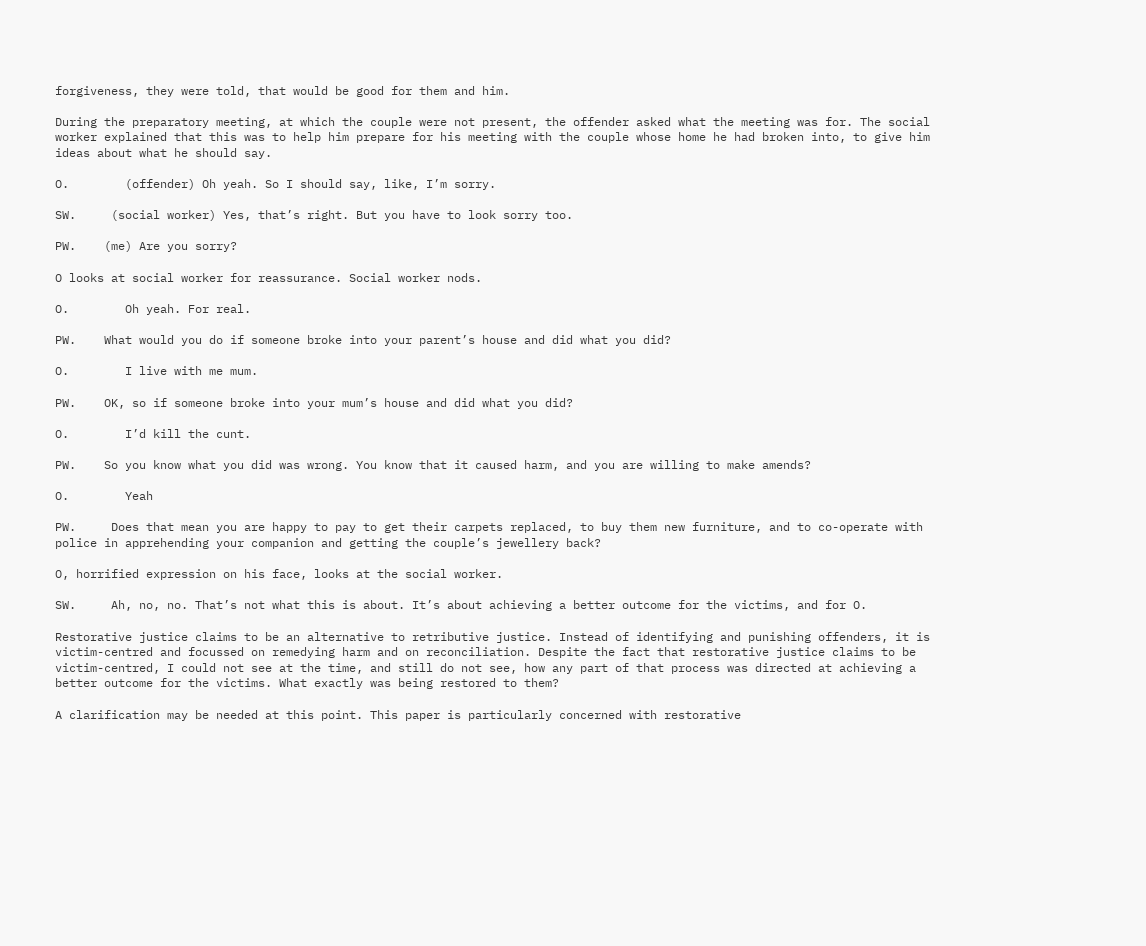forgiveness, they were told, that would be good for them and him.

During the preparatory meeting, at which the couple were not present, the offender asked what the meeting was for. The social worker explained that this was to help him prepare for his meeting with the couple whose home he had broken into, to give him ideas about what he should say.

O.        (offender) Oh yeah. So I should say, like, I’m sorry.

SW.     (social worker) Yes, that’s right. But you have to look sorry too.

PW.    (me) Are you sorry?

O looks at social worker for reassurance. Social worker nods.

O.        Oh yeah. For real.

PW.    What would you do if someone broke into your parent’s house and did what you did?

O.        I live with me mum.

PW.    OK, so if someone broke into your mum’s house and did what you did?

O.        I’d kill the cunt.

PW.    So you know what you did was wrong. You know that it caused harm, and you are willing to make amends?

O.        Yeah

PW.     Does that mean you are happy to pay to get their carpets replaced, to buy them new furniture, and to co-operate with police in apprehending your companion and getting the couple’s jewellery back?

O, horrified expression on his face, looks at the social worker.

SW.     Ah, no, no. That’s not what this is about. It’s about achieving a better outcome for the victims, and for O.

Restorative justice claims to be an alternative to retributive justice. Instead of identifying and punishing offenders, it is victim-centred and focussed on remedying harm and on reconciliation. Despite the fact that restorative justice claims to be victim-centred, I could not see at the time, and still do not see, how any part of that process was directed at achieving a better outcome for the victims. What exactly was being restored to them?

A clarification may be needed at this point. This paper is particularly concerned with restorative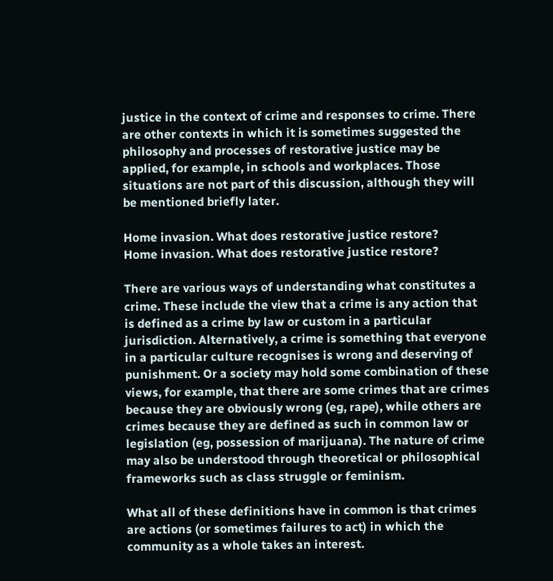justice in the context of crime and responses to crime. There are other contexts in which it is sometimes suggested the philosophy and processes of restorative justice may be applied, for example, in schools and workplaces. Those situations are not part of this discussion, although they will be mentioned briefly later.

Home invasion. What does restorative justice restore?
Home invasion. What does restorative justice restore?

There are various ways of understanding what constitutes a crime. These include the view that a crime is any action that is defined as a crime by law or custom in a particular jurisdiction. Alternatively, a crime is something that everyone in a particular culture recognises is wrong and deserving of punishment. Or a society may hold some combination of these views, for example, that there are some crimes that are crimes because they are obviously wrong (eg, rape), while others are crimes because they are defined as such in common law or legislation (eg, possession of marijuana). The nature of crime may also be understood through theoretical or philosophical frameworks such as class struggle or feminism.

What all of these definitions have in common is that crimes are actions (or sometimes failures to act) in which the community as a whole takes an interest.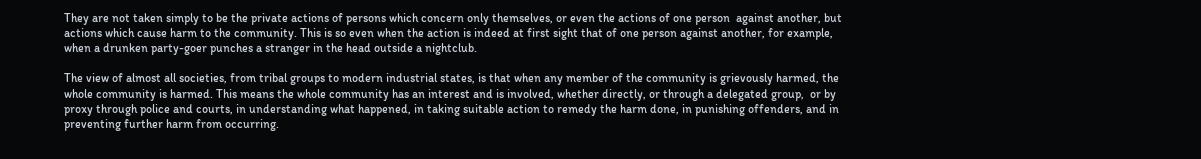They are not taken simply to be the private actions of persons which concern only themselves, or even the actions of one person  against another, but actions which cause harm to the community. This is so even when the action is indeed at first sight that of one person against another, for example, when a drunken party-goer punches a stranger in the head outside a nightclub.

The view of almost all societies, from tribal groups to modern industrial states, is that when any member of the community is grievously harmed, the whole community is harmed. This means the whole community has an interest and is involved, whether directly, or through a delegated group,  or by proxy through police and courts, in understanding what happened, in taking suitable action to remedy the harm done, in punishing offenders, and in preventing further harm from occurring.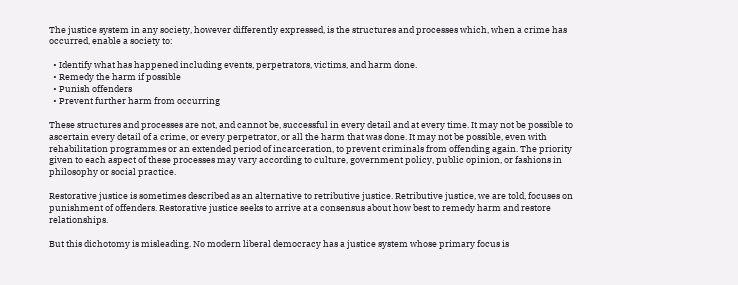The justice system in any society, however differently expressed, is the structures and processes which, when a crime has occurred, enable a society to:

  • Identify what has happened including events, perpetrators, victims, and harm done.
  • Remedy the harm if possible
  • Punish offenders
  • Prevent further harm from occurring

These structures and processes are not, and cannot be, successful in every detail and at every time. It may not be possible to ascertain every detail of a crime, or every perpetrator, or all the harm that was done. It may not be possible, even with rehabilitation programmes or an extended period of incarceration, to prevent criminals from offending again. The priority given to each aspect of these processes may vary according to culture, government policy, public opinion, or fashions in philosophy or social practice.

Restorative justice is sometimes described as an alternative to retributive justice. Retributive justice, we are told, focuses on punishment of offenders. Restorative justice seeks to arrive at a consensus about how best to remedy harm and restore relationships.

But this dichotomy is misleading. No modern liberal democracy has a justice system whose primary focus is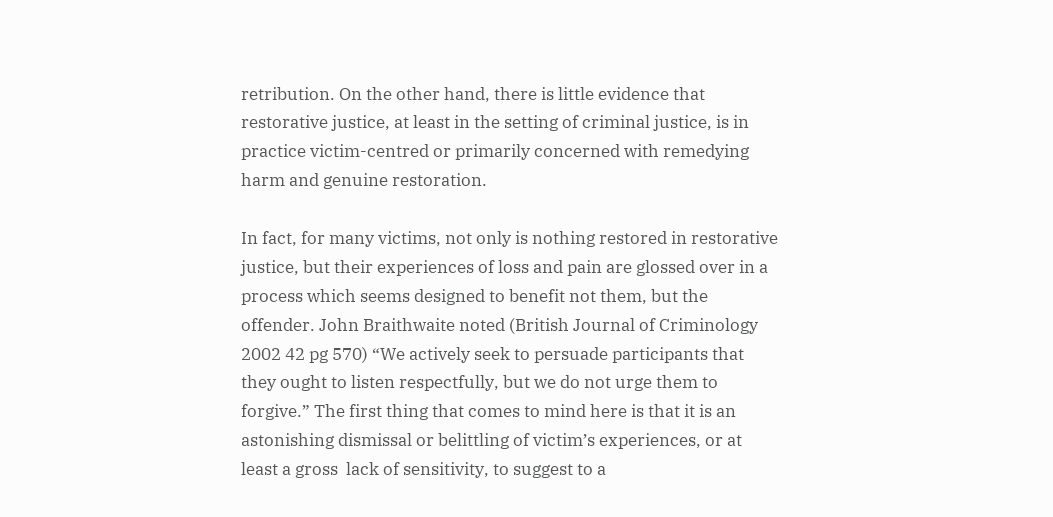retribution. On the other hand, there is little evidence that restorative justice, at least in the setting of criminal justice, is in practice victim-centred or primarily concerned with remedying harm and genuine restoration.

In fact, for many victims, not only is nothing restored in restorative justice, but their experiences of loss and pain are glossed over in a process which seems designed to benefit not them, but the offender. John Braithwaite noted (British Journal of Criminology 2002 42 pg 570) “We actively seek to persuade participants that they ought to listen respectfully, but we do not urge them to forgive.” The first thing that comes to mind here is that it is an astonishing dismissal or belittling of victim’s experiences, or at least a gross  lack of sensitivity, to suggest to a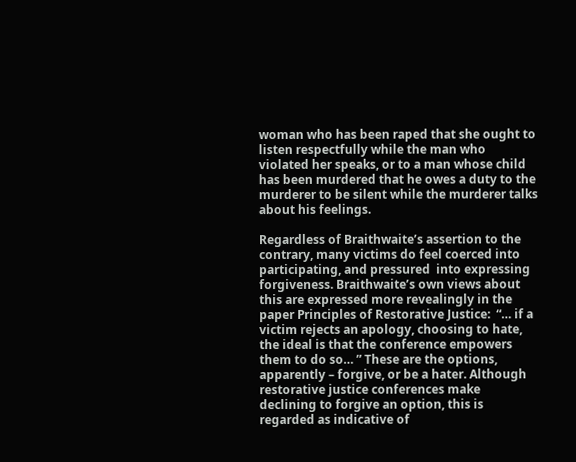woman who has been raped that she ought to listen respectfully while the man who violated her speaks, or to a man whose child has been murdered that he owes a duty to the murderer to be silent while the murderer talks about his feelings.

Regardless of Braithwaite’s assertion to the contrary, many victims do feel coerced into participating, and pressured  into expressing forgiveness. Braithwaite’s own views about this are expressed more revealingly in the paper Principles of Restorative Justice:  “… if a victim rejects an apology, choosing to hate, the ideal is that the conference empowers them to do so… ” These are the options, apparently – forgive, or be a hater. Although restorative justice conferences make declining to forgive an option, this is regarded as indicative of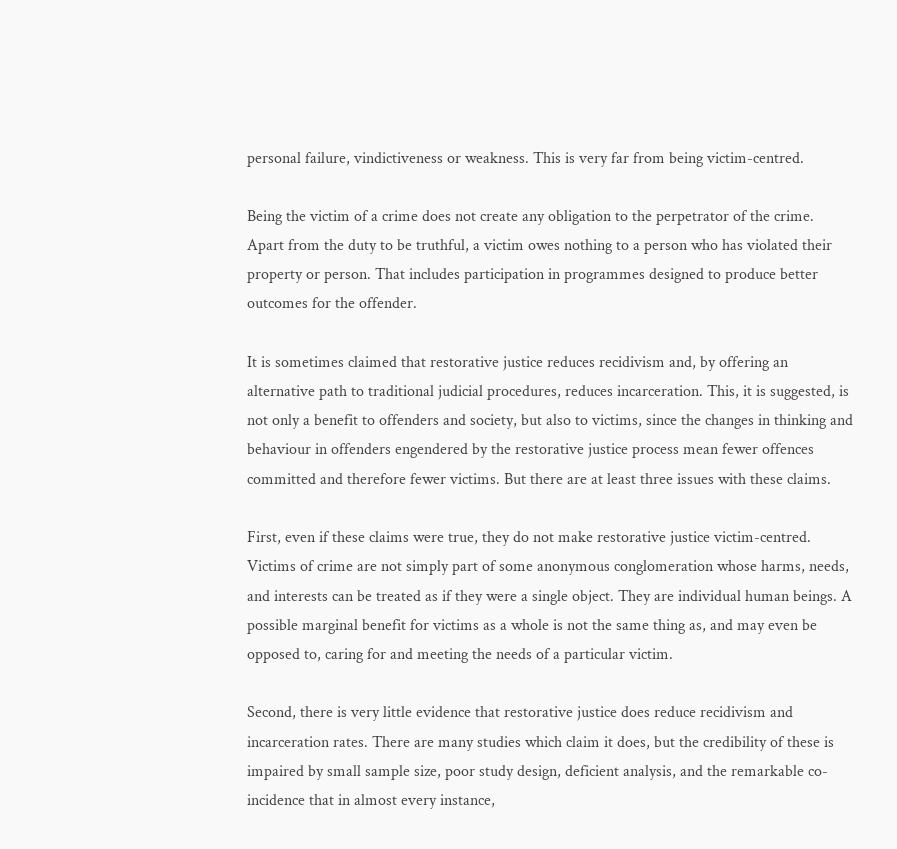personal failure, vindictiveness or weakness. This is very far from being victim-centred.

Being the victim of a crime does not create any obligation to the perpetrator of the crime. Apart from the duty to be truthful, a victim owes nothing to a person who has violated their property or person. That includes participation in programmes designed to produce better outcomes for the offender.

It is sometimes claimed that restorative justice reduces recidivism and, by offering an alternative path to traditional judicial procedures, reduces incarceration. This, it is suggested, is not only a benefit to offenders and society, but also to victims, since the changes in thinking and behaviour in offenders engendered by the restorative justice process mean fewer offences committed and therefore fewer victims. But there are at least three issues with these claims.

First, even if these claims were true, they do not make restorative justice victim-centred. Victims of crime are not simply part of some anonymous conglomeration whose harms, needs, and interests can be treated as if they were a single object. They are individual human beings. A possible marginal benefit for victims as a whole is not the same thing as, and may even be opposed to, caring for and meeting the needs of a particular victim.

Second, there is very little evidence that restorative justice does reduce recidivism and incarceration rates. There are many studies which claim it does, but the credibility of these is impaired by small sample size, poor study design, deficient analysis, and the remarkable co-incidence that in almost every instance,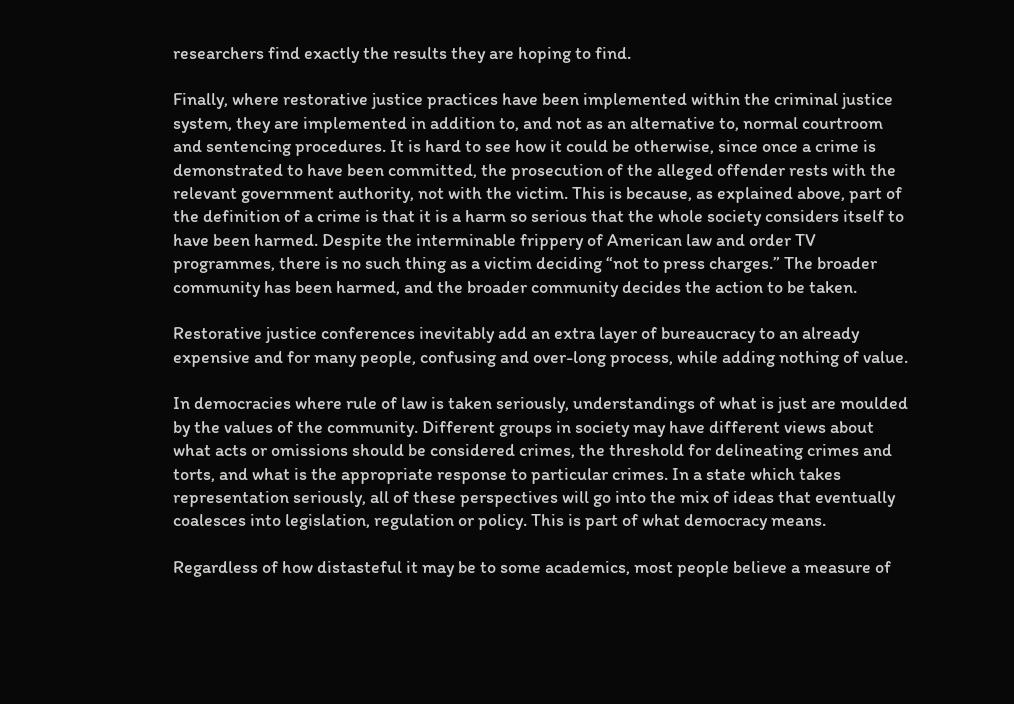researchers find exactly the results they are hoping to find.

Finally, where restorative justice practices have been implemented within the criminal justice system, they are implemented in addition to, and not as an alternative to, normal courtroom and sentencing procedures. It is hard to see how it could be otherwise, since once a crime is demonstrated to have been committed, the prosecution of the alleged offender rests with the relevant government authority, not with the victim. This is because, as explained above, part of the definition of a crime is that it is a harm so serious that the whole society considers itself to have been harmed. Despite the interminable frippery of American law and order TV programmes, there is no such thing as a victim deciding “not to press charges.” The broader community has been harmed, and the broader community decides the action to be taken.

Restorative justice conferences inevitably add an extra layer of bureaucracy to an already expensive and for many people, confusing and over-long process, while adding nothing of value.

In democracies where rule of law is taken seriously, understandings of what is just are moulded by the values of the community. Different groups in society may have different views about what acts or omissions should be considered crimes, the threshold for delineating crimes and torts, and what is the appropriate response to particular crimes. In a state which takes representation seriously, all of these perspectives will go into the mix of ideas that eventually coalesces into legislation, regulation or policy. This is part of what democracy means.

Regardless of how distasteful it may be to some academics, most people believe a measure of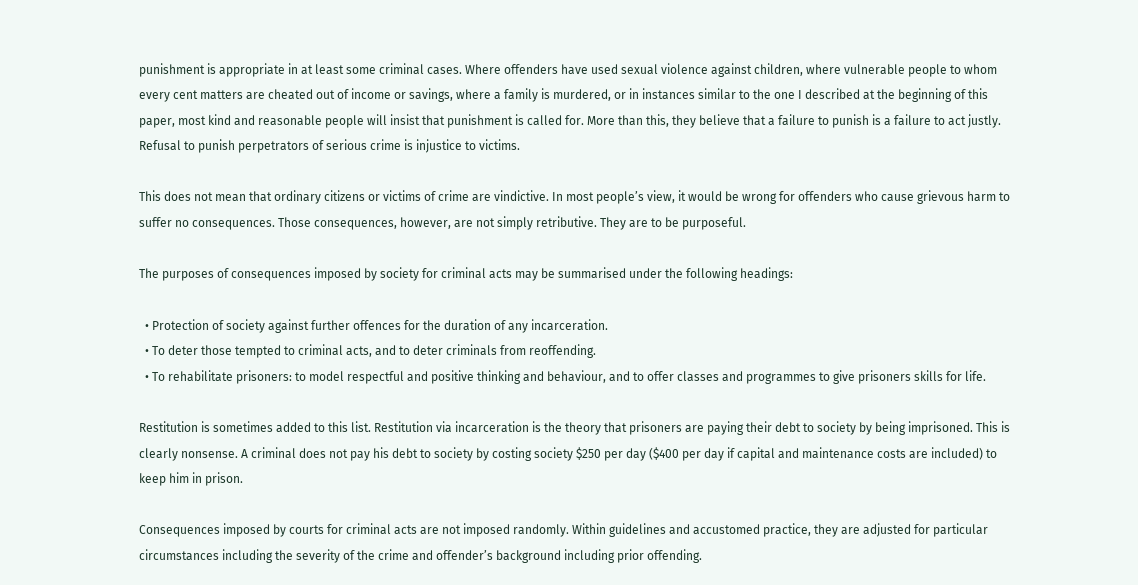punishment is appropriate in at least some criminal cases. Where offenders have used sexual violence against children, where vulnerable people to whom every cent matters are cheated out of income or savings, where a family is murdered, or in instances similar to the one I described at the beginning of this paper, most kind and reasonable people will insist that punishment is called for. More than this, they believe that a failure to punish is a failure to act justly. Refusal to punish perpetrators of serious crime is injustice to victims.

This does not mean that ordinary citizens or victims of crime are vindictive. In most people’s view, it would be wrong for offenders who cause grievous harm to suffer no consequences. Those consequences, however, are not simply retributive. They are to be purposeful.

The purposes of consequences imposed by society for criminal acts may be summarised under the following headings:

  • Protection of society against further offences for the duration of any incarceration.
  • To deter those tempted to criminal acts, and to deter criminals from reoffending.
  • To rehabilitate prisoners: to model respectful and positive thinking and behaviour, and to offer classes and programmes to give prisoners skills for life.

Restitution is sometimes added to this list. Restitution via incarceration is the theory that prisoners are paying their debt to society by being imprisoned. This is clearly nonsense. A criminal does not pay his debt to society by costing society $250 per day ($400 per day if capital and maintenance costs are included) to keep him in prison.

Consequences imposed by courts for criminal acts are not imposed randomly. Within guidelines and accustomed practice, they are adjusted for particular circumstances including the severity of the crime and offender’s background including prior offending.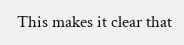This makes it clear that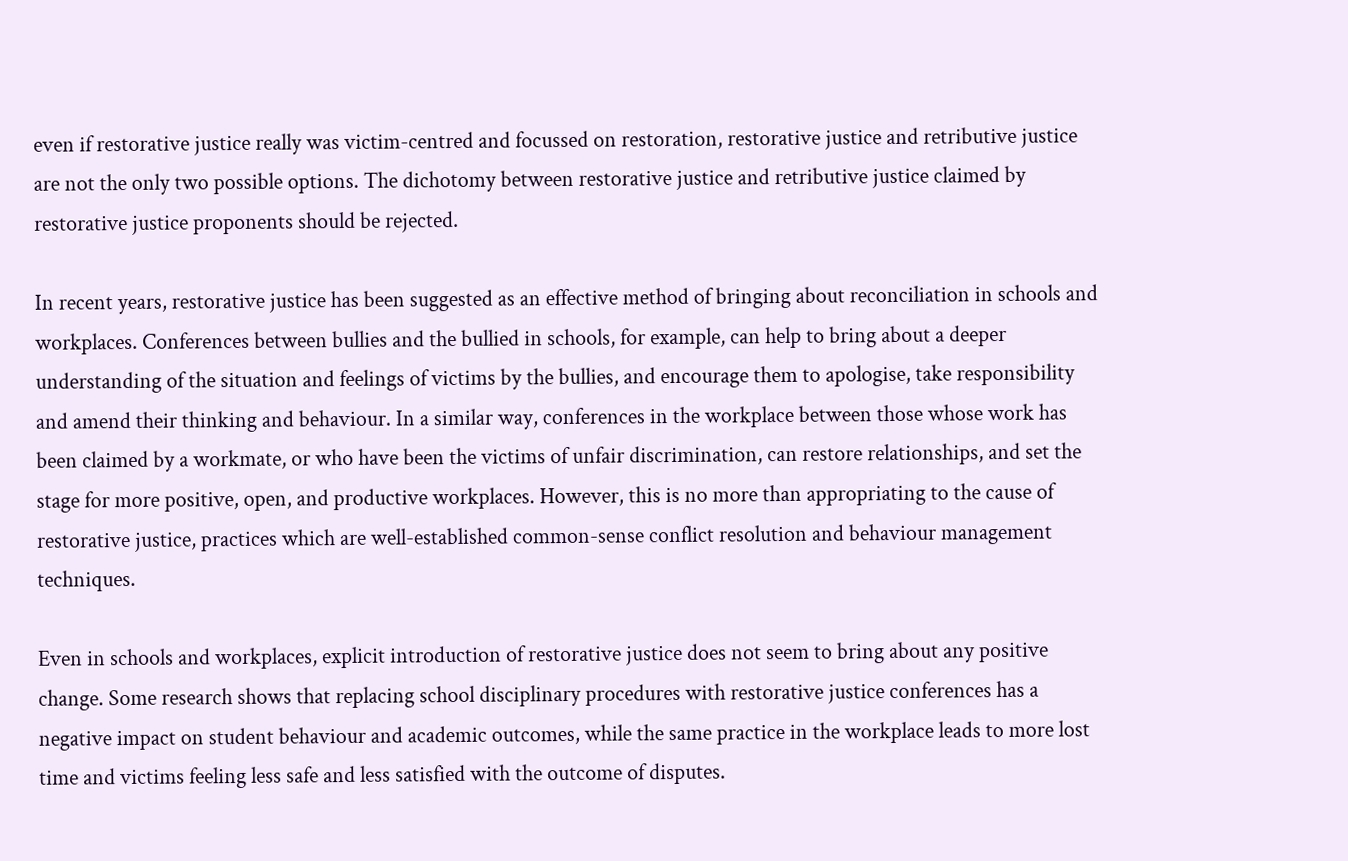even if restorative justice really was victim-centred and focussed on restoration, restorative justice and retributive justice are not the only two possible options. The dichotomy between restorative justice and retributive justice claimed by restorative justice proponents should be rejected.

In recent years, restorative justice has been suggested as an effective method of bringing about reconciliation in schools and workplaces. Conferences between bullies and the bullied in schools, for example, can help to bring about a deeper understanding of the situation and feelings of victims by the bullies, and encourage them to apologise, take responsibility and amend their thinking and behaviour. In a similar way, conferences in the workplace between those whose work has been claimed by a workmate, or who have been the victims of unfair discrimination, can restore relationships, and set the stage for more positive, open, and productive workplaces. However, this is no more than appropriating to the cause of restorative justice, practices which are well-established common-sense conflict resolution and behaviour management techniques.

Even in schools and workplaces, explicit introduction of restorative justice does not seem to bring about any positive change. Some research shows that replacing school disciplinary procedures with restorative justice conferences has a negative impact on student behaviour and academic outcomes, while the same practice in the workplace leads to more lost time and victims feeling less safe and less satisfied with the outcome of disputes.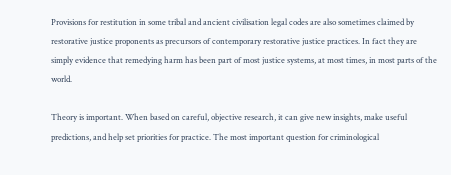Provisions for restitution in some tribal and ancient civilisation legal codes are also sometimes claimed by restorative justice proponents as precursors of contemporary restorative justice practices. In fact they are simply evidence that remedying harm has been part of most justice systems, at most times, in most parts of the world.

Theory is important. When based on careful, objective research, it can give new insights, make useful predictions, and help set priorities for practice. The most important question for criminological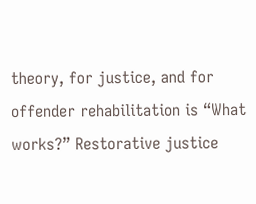theory, for justice, and for offender rehabilitation is “What works?” Restorative justice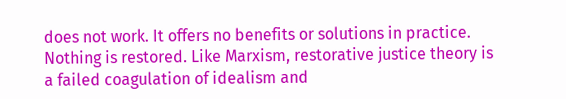does not work. It offers no benefits or solutions in practice. Nothing is restored. Like Marxism, restorative justice theory is a failed coagulation of idealism and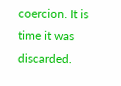coercion. It is time it was discarded.